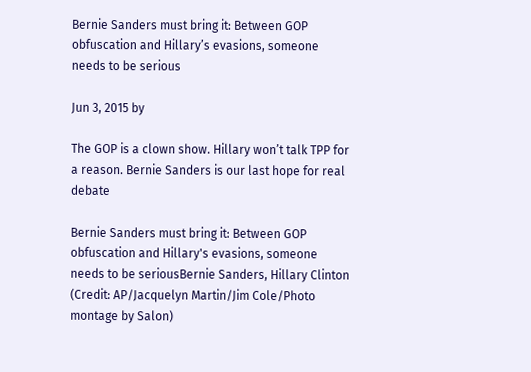Bernie Sanders must bring it: Between GOP obfuscation and Hillary’s evasions, someone needs to be serious

Jun 3, 2015 by

The GOP is a clown show. Hillary won’t talk TPP for a reason. Bernie Sanders is our last hope for real debate

Bernie Sanders must bring it: Between GOP obfuscation and Hillary's evasions, someone needs to be seriousBernie Sanders, Hillary Clinton (Credit: AP/Jacquelyn Martin/Jim Cole/Photo montage by Salon)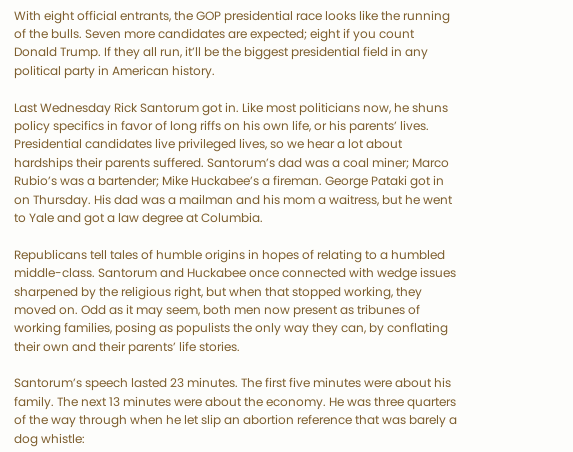With eight official entrants, the GOP presidential race looks like the running of the bulls. Seven more candidates are expected; eight if you count Donald Trump. If they all run, it’ll be the biggest presidential field in any political party in American history.

Last Wednesday Rick Santorum got in. Like most politicians now, he shuns policy specifics in favor of long riffs on his own life, or his parents’ lives. Presidential candidates live privileged lives, so we hear a lot about hardships their parents suffered. Santorum’s dad was a coal miner; Marco Rubio’s was a bartender; Mike Huckabee’s a fireman. George Pataki got in on Thursday. His dad was a mailman and his mom a waitress, but he went to Yale and got a law degree at Columbia.

Republicans tell tales of humble origins in hopes of relating to a humbled middle-class. Santorum and Huckabee once connected with wedge issues sharpened by the religious right, but when that stopped working, they moved on. Odd as it may seem, both men now present as tribunes of working families, posing as populists the only way they can, by conflating their own and their parents’ life stories.

Santorum’s speech lasted 23 minutes. The first five minutes were about his family. The next 13 minutes were about the economy. He was three quarters of the way through when he let slip an abortion reference that was barely a dog whistle: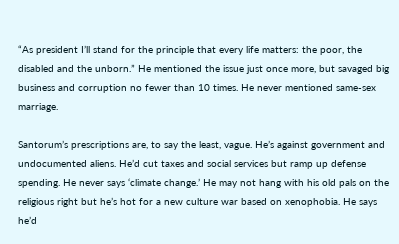“As president I’ll stand for the principle that every life matters: the poor, the disabled and the unborn.” He mentioned the issue just once more, but savaged big business and corruption no fewer than 10 times. He never mentioned same-sex marriage.

Santorum’s prescriptions are, to say the least, vague. He’s against government and undocumented aliens. He’d cut taxes and social services but ramp up defense spending. He never says ‘climate change.’ He may not hang with his old pals on the religious right but he’s hot for a new culture war based on xenophobia. He says he’d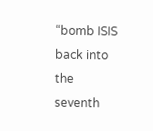“bomb ISIS back into the seventh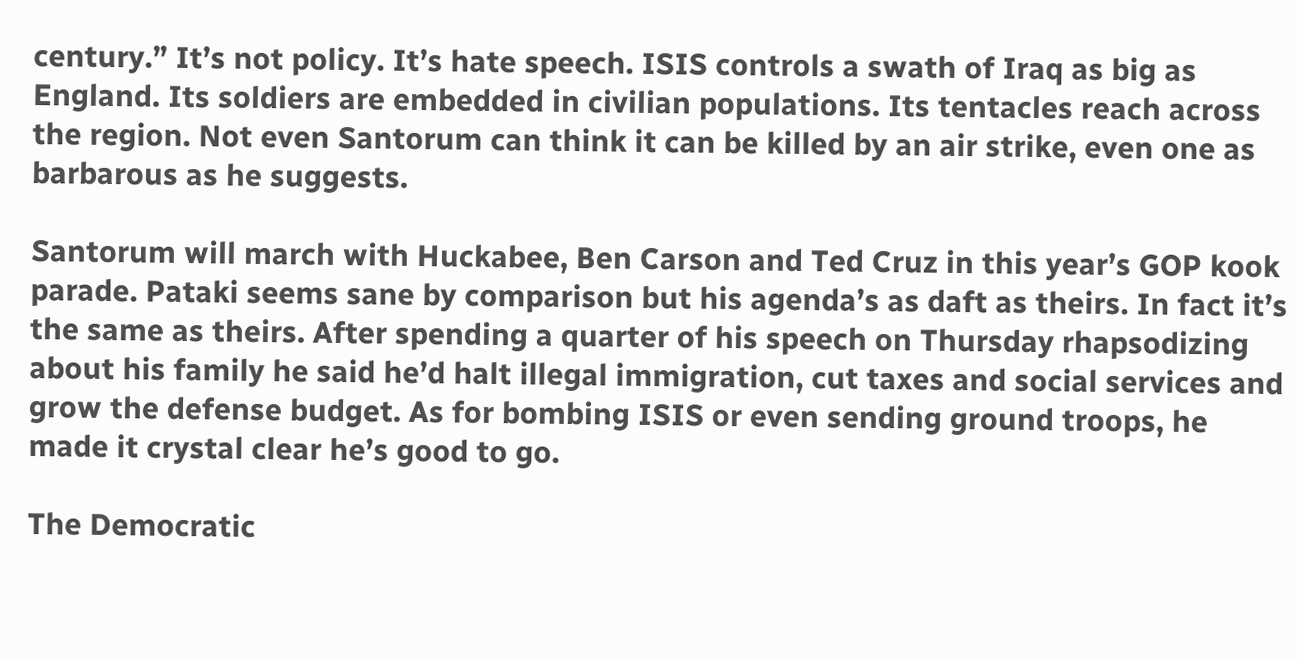century.” It’s not policy. It’s hate speech. ISIS controls a swath of Iraq as big as England. Its soldiers are embedded in civilian populations. Its tentacles reach across the region. Not even Santorum can think it can be killed by an air strike, even one as barbarous as he suggests.

Santorum will march with Huckabee, Ben Carson and Ted Cruz in this year’s GOP kook parade. Pataki seems sane by comparison but his agenda’s as daft as theirs. In fact it’s the same as theirs. After spending a quarter of his speech on Thursday rhapsodizing about his family he said he’d halt illegal immigration, cut taxes and social services and grow the defense budget. As for bombing ISIS or even sending ground troops, he made it crystal clear he’s good to go.

The Democratic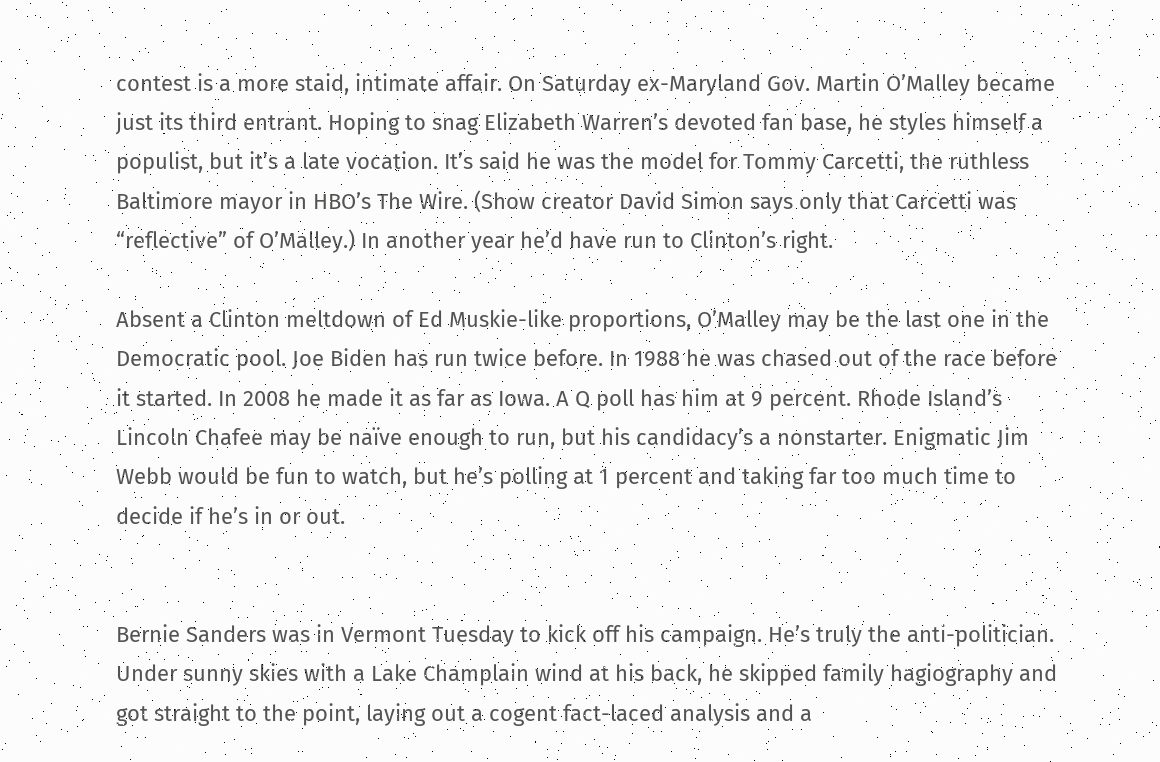contest is a more staid, intimate affair. On Saturday ex-Maryland Gov. Martin O’Malley became just its third entrant. Hoping to snag Elizabeth Warren’s devoted fan base, he styles himself a populist, but it’s a late vocation. It’s said he was the model for Tommy Carcetti, the ruthless Baltimore mayor in HBO’s The Wire. (Show creator David Simon says only that Carcetti was “reflective” of O’Malley.) In another year he’d have run to Clinton’s right.

Absent a Clinton meltdown of Ed Muskie-like proportions, O’Malley may be the last one in the Democratic pool. Joe Biden has run twice before. In 1988 he was chased out of the race before it started. In 2008 he made it as far as Iowa. A Q poll has him at 9 percent. Rhode Island’s Lincoln Chafee may be naïve enough to run, but his candidacy’s a nonstarter. Enigmatic Jim Webb would be fun to watch, but he’s polling at 1 percent and taking far too much time to decide if he’s in or out.


Bernie Sanders was in Vermont Tuesday to kick off his campaign. He’s truly the anti-politician. Under sunny skies with a Lake Champlain wind at his back, he skipped family hagiography and got straight to the point, laying out a cogent fact-laced analysis and a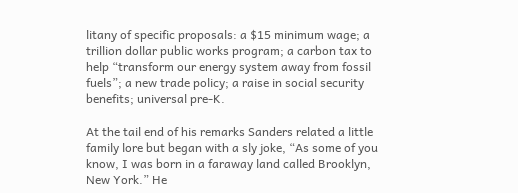litany of specific proposals: a $15 minimum wage; a trillion dollar public works program; a carbon tax to help “transform our energy system away from fossil fuels”; a new trade policy; a raise in social security benefits; universal pre-K.

At the tail end of his remarks Sanders related a little family lore but began with a sly joke, “As some of you know, I was born in a faraway land called Brooklyn, New York.” He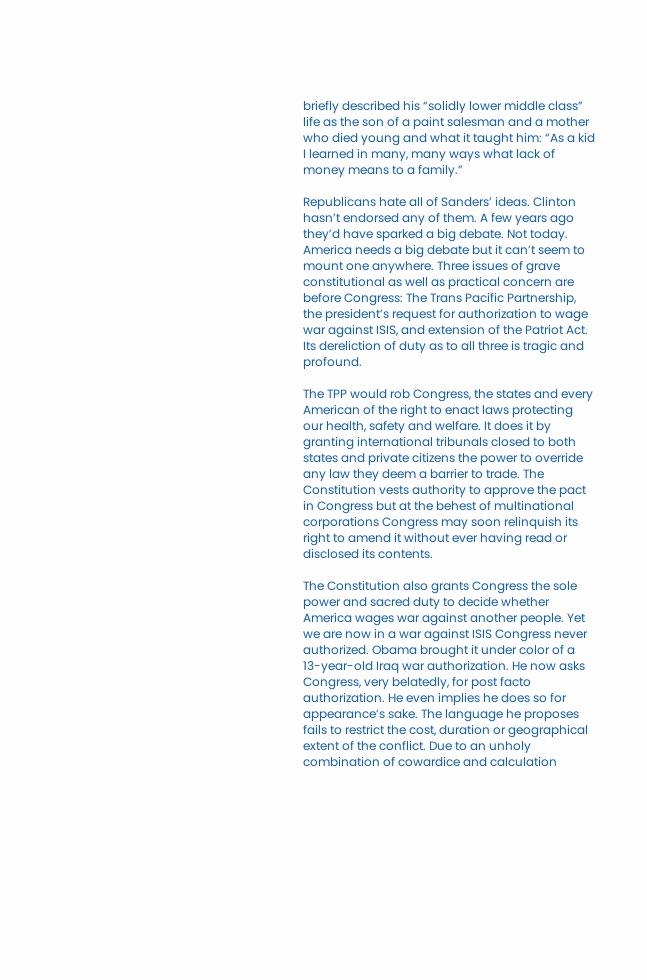briefly described his “solidly lower middle class” life as the son of a paint salesman and a mother who died young and what it taught him: “As a kid I learned in many, many ways what lack of money means to a family.”

Republicans hate all of Sanders’ ideas. Clinton hasn’t endorsed any of them. A few years ago they’d have sparked a big debate. Not today. America needs a big debate but it can’t seem to mount one anywhere. Three issues of grave constitutional as well as practical concern are before Congress: The Trans Pacific Partnership, the president’s request for authorization to wage war against ISIS, and extension of the Patriot Act. Its dereliction of duty as to all three is tragic and profound.

The TPP would rob Congress, the states and every American of the right to enact laws protecting our health, safety and welfare. It does it by granting international tribunals closed to both states and private citizens the power to override any law they deem a barrier to trade. The Constitution vests authority to approve the pact in Congress but at the behest of multinational corporations Congress may soon relinquish its right to amend it without ever having read or disclosed its contents.

The Constitution also grants Congress the sole power and sacred duty to decide whether America wages war against another people. Yet we are now in a war against ISIS Congress never authorized. Obama brought it under color of a 13-year-old Iraq war authorization. He now asks Congress, very belatedly, for post facto authorization. He even implies he does so for appearance’s sake. The language he proposes fails to restrict the cost, duration or geographical extent of the conflict. Due to an unholy combination of cowardice and calculation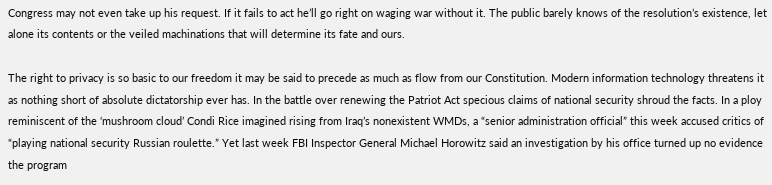Congress may not even take up his request. If it fails to act he’ll go right on waging war without it. The public barely knows of the resolution’s existence, let alone its contents or the veiled machinations that will determine its fate and ours.

The right to privacy is so basic to our freedom it may be said to precede as much as flow from our Constitution. Modern information technology threatens it as nothing short of absolute dictatorship ever has. In the battle over renewing the Patriot Act specious claims of national security shroud the facts. In a ploy reminiscent of the ‘mushroom cloud’ Condi Rice imagined rising from Iraq’s nonexistent WMDs, a “senior administration official” this week accused critics of “playing national security Russian roulette.” Yet last week FBI Inspector General Michael Horowitz said an investigation by his office turned up no evidence the program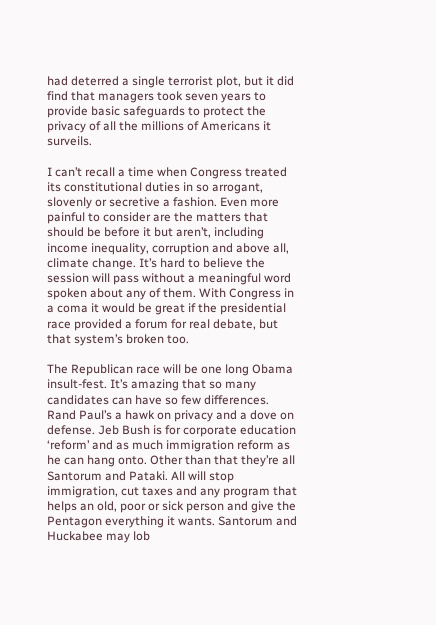had deterred a single terrorist plot, but it did find that managers took seven years to provide basic safeguards to protect the privacy of all the millions of Americans it surveils.

I can’t recall a time when Congress treated its constitutional duties in so arrogant, slovenly or secretive a fashion. Even more painful to consider are the matters that should be before it but aren’t, including income inequality, corruption and above all, climate change. It’s hard to believe the session will pass without a meaningful word spoken about any of them. With Congress in a coma it would be great if the presidential race provided a forum for real debate, but that system’s broken too.

The Republican race will be one long Obama insult-fest. It’s amazing that so many candidates can have so few differences. Rand Paul’s a hawk on privacy and a dove on defense. Jeb Bush is for corporate education ‘reform’ and as much immigration reform as he can hang onto. Other than that they’re all Santorum and Pataki. All will stop immigration, cut taxes and any program that helps an old, poor or sick person and give the Pentagon everything it wants. Santorum and Huckabee may lob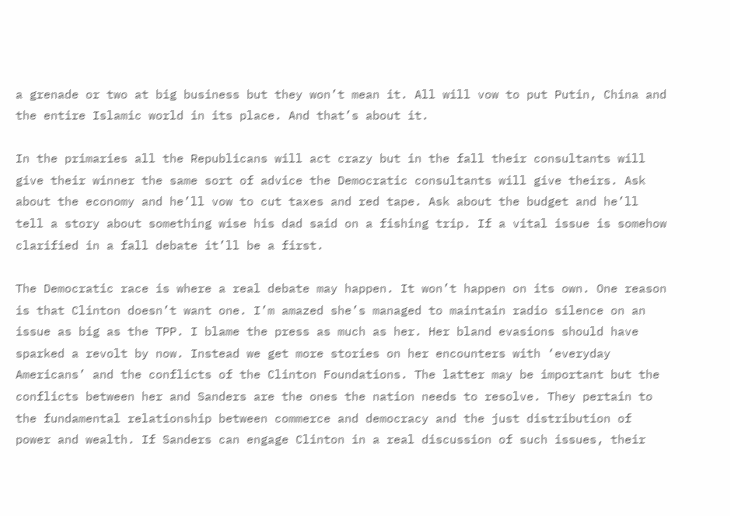a grenade or two at big business but they won’t mean it. All will vow to put Putin, China and the entire Islamic world in its place. And that’s about it.

In the primaries all the Republicans will act crazy but in the fall their consultants will give their winner the same sort of advice the Democratic consultants will give theirs. Ask about the economy and he’ll vow to cut taxes and red tape. Ask about the budget and he’ll tell a story about something wise his dad said on a fishing trip. If a vital issue is somehow clarified in a fall debate it’ll be a first.

The Democratic race is where a real debate may happen. It won’t happen on its own. One reason is that Clinton doesn’t want one. I’m amazed she’s managed to maintain radio silence on an issue as big as the TPP. I blame the press as much as her. Her bland evasions should have sparked a revolt by now. Instead we get more stories on her encounters with ‘everyday Americans’ and the conflicts of the Clinton Foundations. The latter may be important but the conflicts between her and Sanders are the ones the nation needs to resolve. They pertain to the fundamental relationship between commerce and democracy and the just distribution of power and wealth. If Sanders can engage Clinton in a real discussion of such issues, their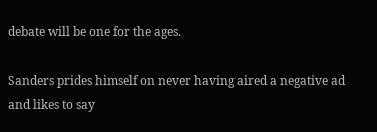debate will be one for the ages.

Sanders prides himself on never having aired a negative ad and likes to say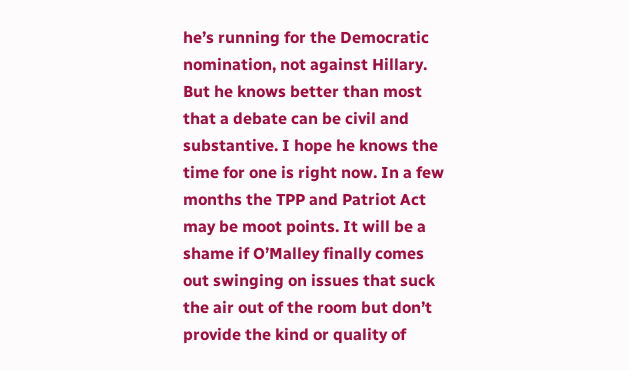he’s running for the Democratic nomination, not against Hillary. But he knows better than most that a debate can be civil and substantive. I hope he knows the time for one is right now. In a few months the TPP and Patriot Act may be moot points. It will be a shame if O’Malley finally comes out swinging on issues that suck the air out of the room but don’t provide the kind or quality of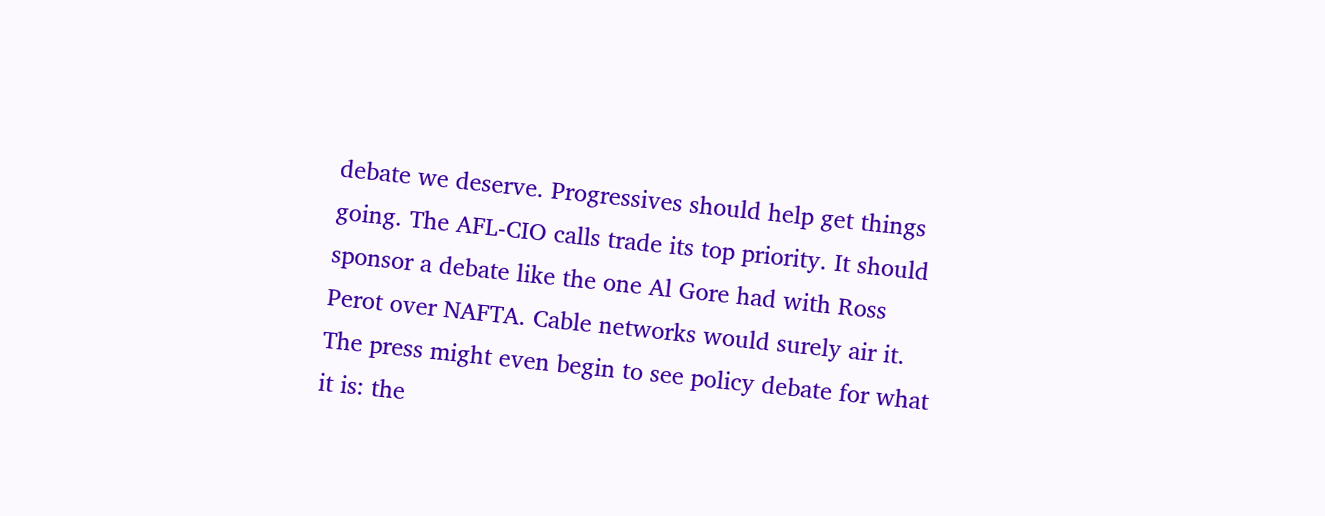debate we deserve. Progressives should help get things going. The AFL-CIO calls trade its top priority. It should sponsor a debate like the one Al Gore had with Ross Perot over NAFTA. Cable networks would surely air it. The press might even begin to see policy debate for what it is: the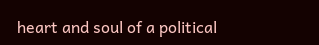heart and soul of a political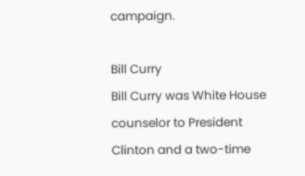campaign.

Bill Curry
Bill Curry was White House counselor to President Clinton and a two-time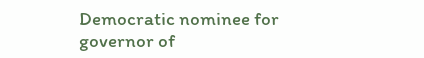Democratic nominee for governor of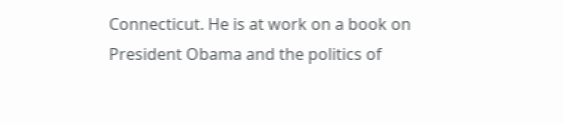Connecticut. He is at work on a book on President Obama and the politics of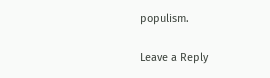populism.

Leave a Reply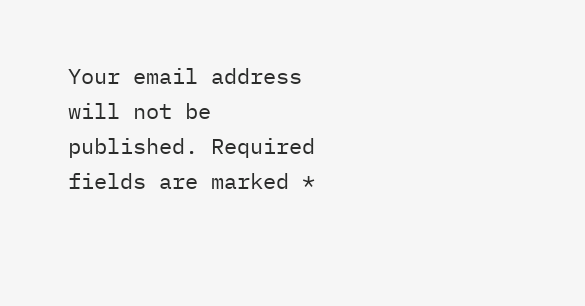Your email address will not be published. Required fields are marked *